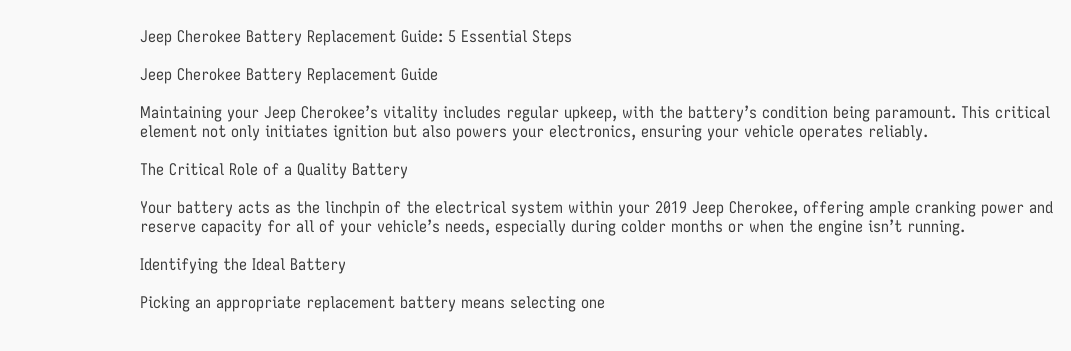Jeep Cherokee Battery Replacement Guide: 5 Essential Steps

Jeep Cherokee Battery Replacement Guide

Maintaining your Jeep Cherokee’s vitality includes regular upkeep, with the battery’s condition being paramount. This critical element not only initiates ignition but also powers your electronics, ensuring your vehicle operates reliably.

The Critical Role of a Quality Battery

Your battery acts as the linchpin of the electrical system within your 2019 Jeep Cherokee, offering ample cranking power and reserve capacity for all of your vehicle’s needs, especially during colder months or when the engine isn’t running.

Identifying the Ideal Battery

Picking an appropriate replacement battery means selecting one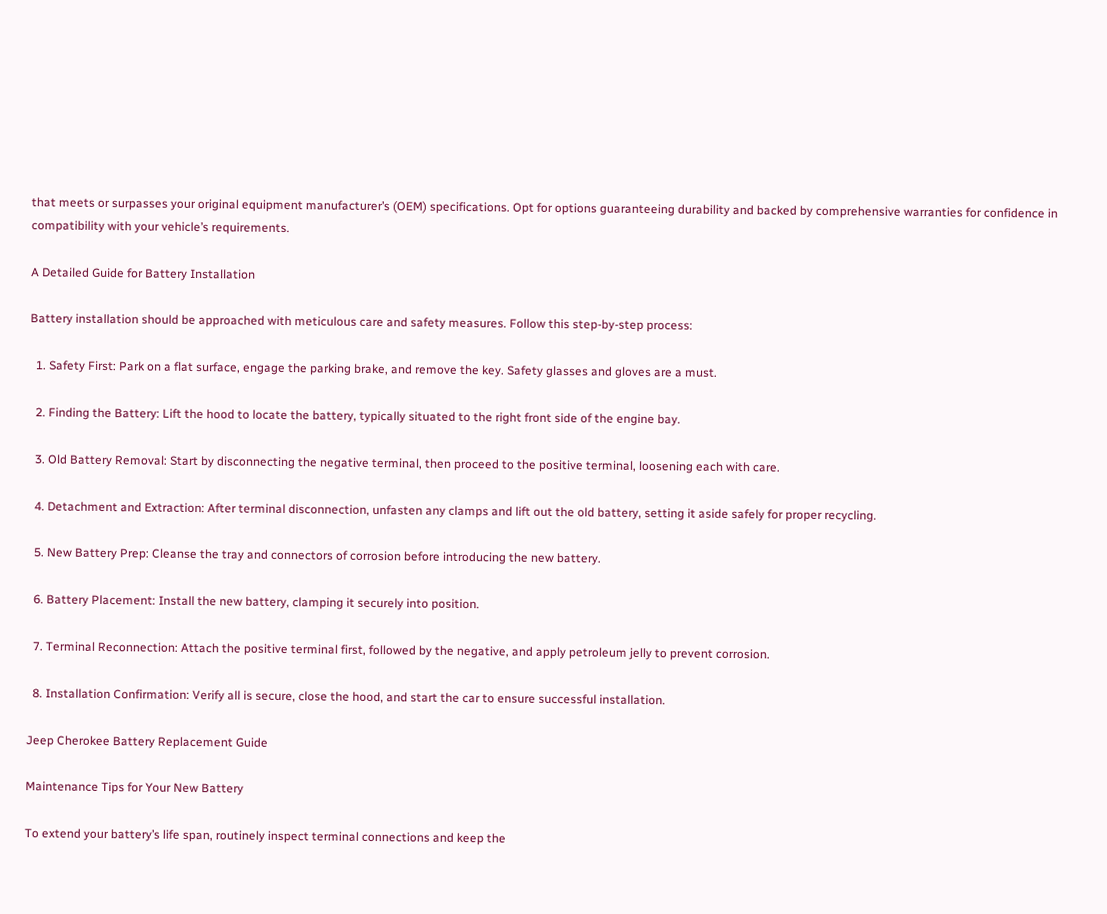that meets or surpasses your original equipment manufacturer’s (OEM) specifications. Opt for options guaranteeing durability and backed by comprehensive warranties for confidence in compatibility with your vehicle’s requirements.

A Detailed Guide for Battery Installation

Battery installation should be approached with meticulous care and safety measures. Follow this step-by-step process:

  1. Safety First: Park on a flat surface, engage the parking brake, and remove the key. Safety glasses and gloves are a must.

  2. Finding the Battery: Lift the hood to locate the battery, typically situated to the right front side of the engine bay.

  3. Old Battery Removal: Start by disconnecting the negative terminal, then proceed to the positive terminal, loosening each with care.

  4. Detachment and Extraction: After terminal disconnection, unfasten any clamps and lift out the old battery, setting it aside safely for proper recycling.

  5. New Battery Prep: Cleanse the tray and connectors of corrosion before introducing the new battery.

  6. Battery Placement: Install the new battery, clamping it securely into position.

  7. Terminal Reconnection: Attach the positive terminal first, followed by the negative, and apply petroleum jelly to prevent corrosion.

  8. Installation Confirmation: Verify all is secure, close the hood, and start the car to ensure successful installation.

Jeep Cherokee Battery Replacement Guide

Maintenance Tips for Your New Battery

To extend your battery’s life span, routinely inspect terminal connections and keep the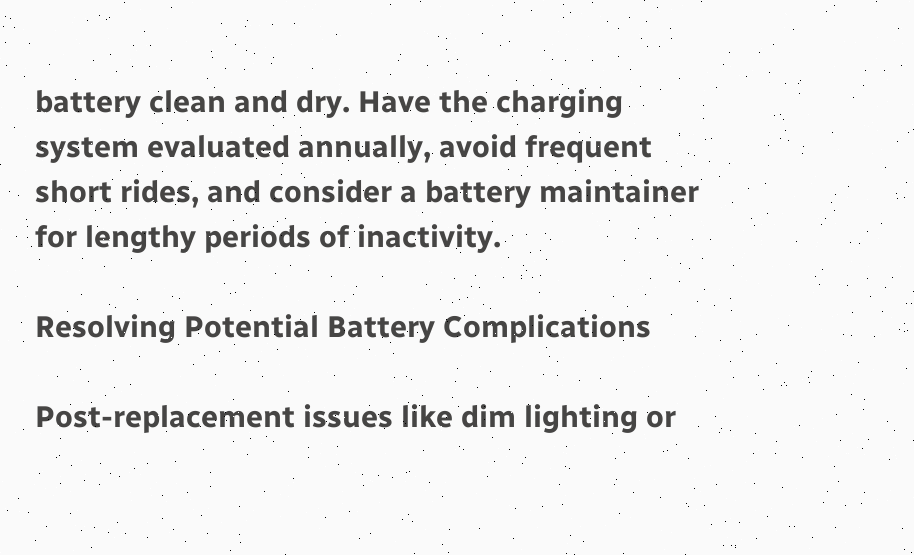battery clean and dry. Have the charging system evaluated annually, avoid frequent short rides, and consider a battery maintainer for lengthy periods of inactivity.

Resolving Potential Battery Complications

Post-replacement issues like dim lighting or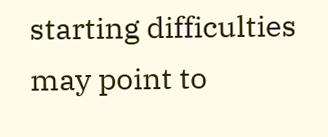starting difficulties may point to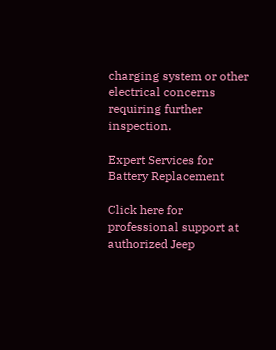charging system or other electrical concerns requiring further inspection.

Expert Services for Battery Replacement

Click here for professional support at authorized Jeep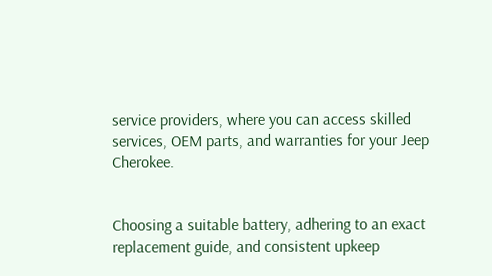service providers, where you can access skilled services, OEM parts, and warranties for your Jeep Cherokee.


Choosing a suitable battery, adhering to an exact replacement guide, and consistent upkeep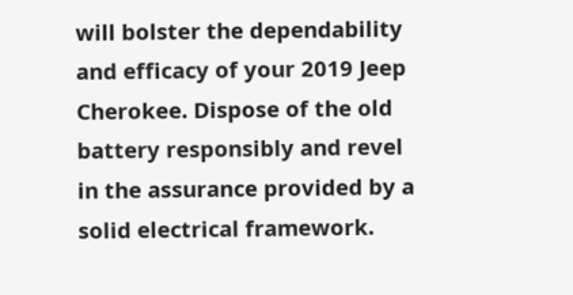will bolster the dependability and efficacy of your 2019 Jeep Cherokee. Dispose of the old battery responsibly and revel in the assurance provided by a solid electrical framework.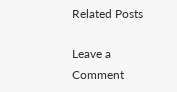Related Posts

Leave a Comment